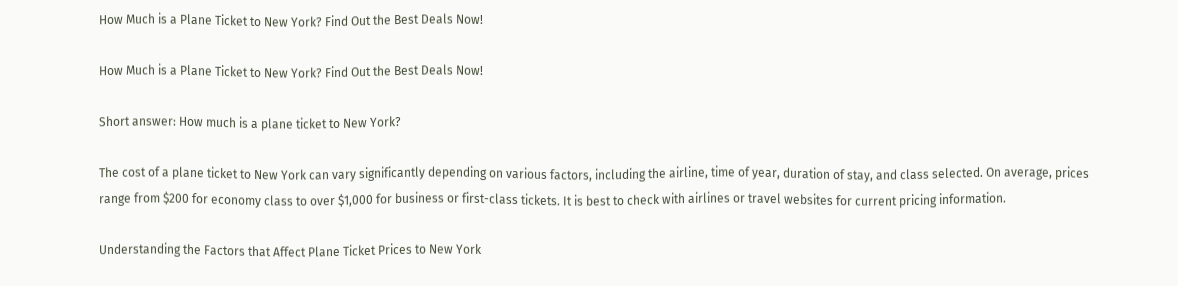How Much is a Plane Ticket to New York? Find Out the Best Deals Now!

How Much is a Plane Ticket to New York? Find Out the Best Deals Now!

Short answer: How much is a plane ticket to New York?

The cost of a plane ticket to New York can vary significantly depending on various factors, including the airline, time of year, duration of stay, and class selected. On average, prices range from $200 for economy class to over $1,000 for business or first-class tickets. It is best to check with airlines or travel websites for current pricing information.

Understanding the Factors that Affect Plane Ticket Prices to New York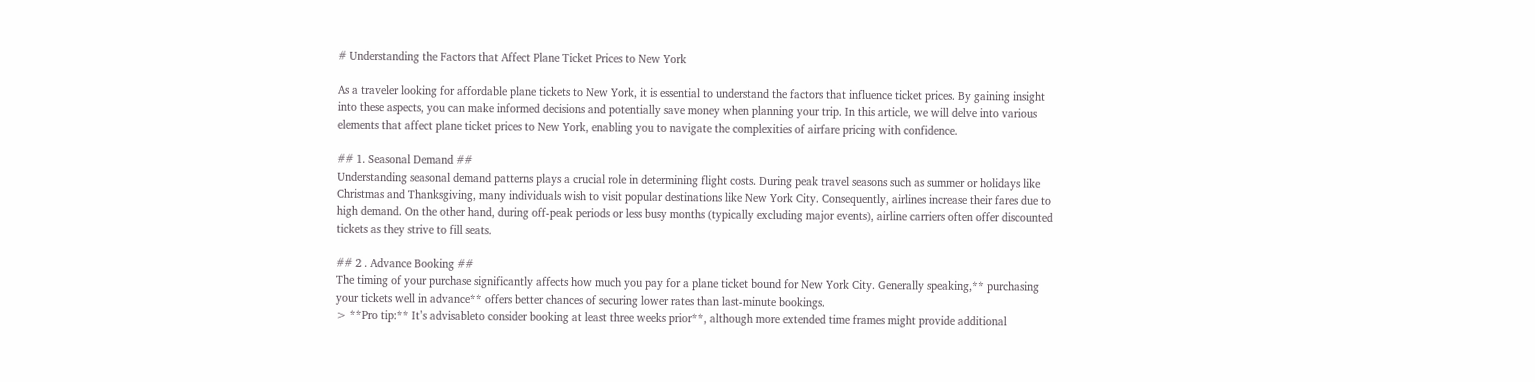# Understanding the Factors that Affect Plane Ticket Prices to New York

As a traveler looking for affordable plane tickets to New York, it is essential to understand the factors that influence ticket prices. By gaining insight into these aspects, you can make informed decisions and potentially save money when planning your trip. In this article, we will delve into various elements that affect plane ticket prices to New York, enabling you to navigate the complexities of airfare pricing with confidence.

## 1. Seasonal Demand ##
Understanding seasonal demand patterns plays a crucial role in determining flight costs. During peak travel seasons such as summer or holidays like Christmas and Thanksgiving, many individuals wish to visit popular destinations like New York City. Consequently, airlines increase their fares due to high demand. On the other hand, during off-peak periods or less busy months (typically excluding major events), airline carriers often offer discounted tickets as they strive to fill seats.

## 2 . Advance Booking ##
The timing of your purchase significantly affects how much you pay for a plane ticket bound for New York City. Generally speaking,** purchasing your tickets well in advance** offers better chances of securing lower rates than last-minute bookings.
> **Pro tip:** It’s advisableto consider booking at least three weeks prior**, although more extended time frames might provide additional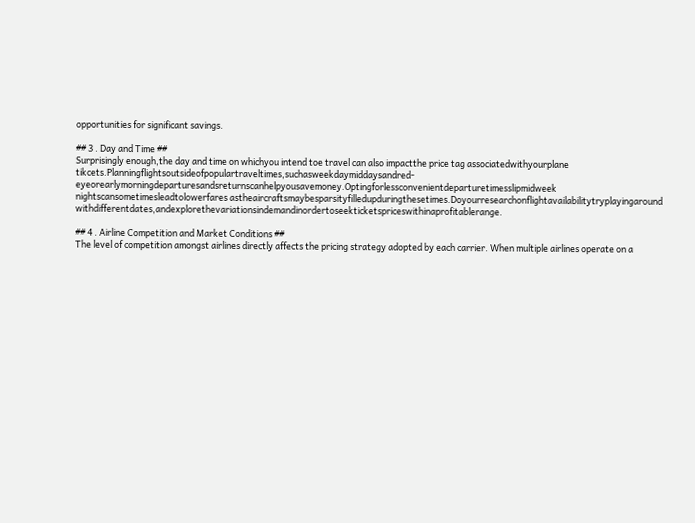opportunities for significant savings.

## 3 . Day and Time ##
Surprisingly enough,the day and time on whichyou intend toe travel can also impactthe price tag associatedwithyourplane tikcets.Planningflightsoutsideofpopulartraveltimes,suchasweekdaymiddaysandred-eyeorearlymorningdeparturesandsreturnscanhelpyousavemoney.Optingforlessconvenientdeparturetimesslipmidweek nightscansometimesleadtolowerfares astheaircraftsmaybesparsityfilledupduringthesetimes.Doyourresearchonflightavailabilitytryplayingaround withdifferentdates,andexplorethevariationsindemandinordertoseekticketspriceswithinaprofitablerange.

## 4 . Airline Competition and Market Conditions ##
The level of competition amongst airlines directly affects the pricing strategy adopted by each carrier. When multiple airlines operate on a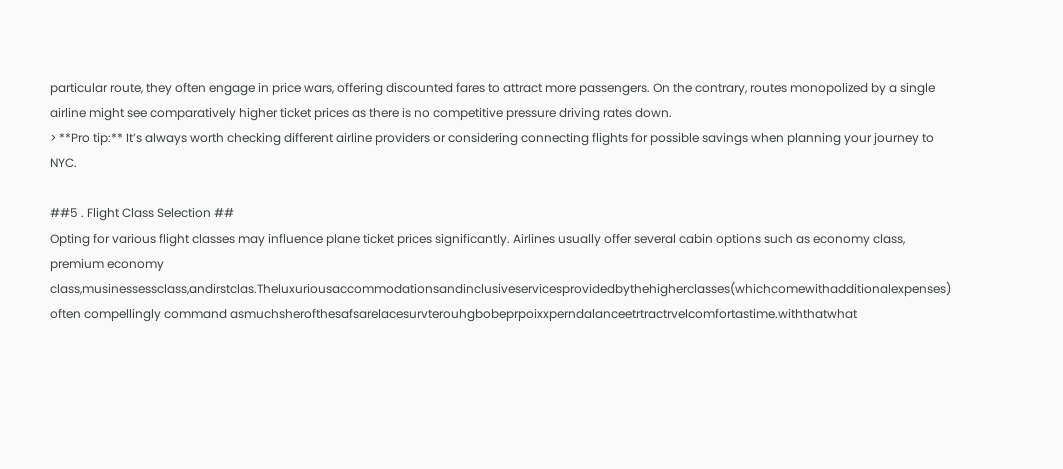particular route, they often engage in price wars, offering discounted fares to attract more passengers. On the contrary, routes monopolized by a single airline might see comparatively higher ticket prices as there is no competitive pressure driving rates down.
> **Pro tip:** It’s always worth checking different airline providers or considering connecting flights for possible savings when planning your journey to NYC.

##5 . Flight Class Selection ##
Opting for various flight classes may influence plane ticket prices significantly. Airlines usually offer several cabin options such as economy class, premium economy class,musinessessclass,andirstclas.Theluxuriousaccommodationsandinclusiveservicesprovidedbythehigherclasses(whichcomewithadditionalexpenses) often compellingly command asmuchsherofthesafsarelacesurvterouhgbobeprpoixxperndalanceetrtractrvelcomfortastime.withthatwhat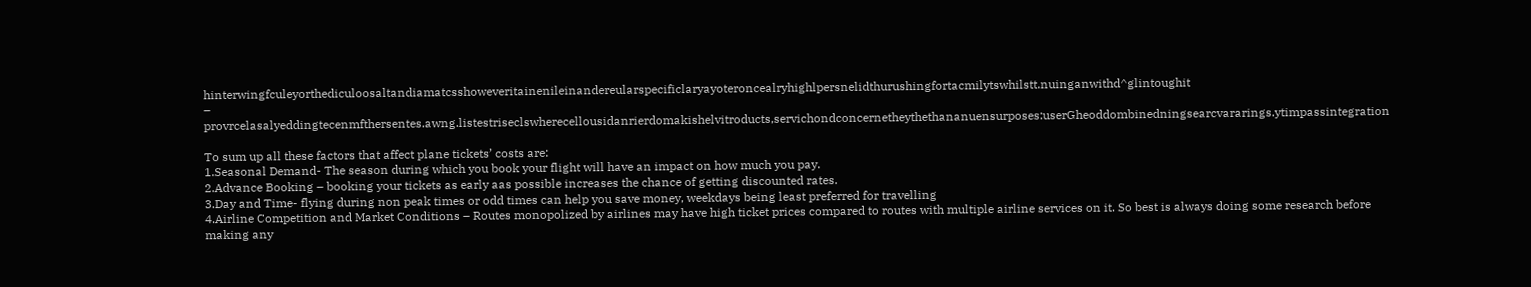hinterwingfculeyorthediculoosaltandiamatcsshoweveritainenileinandereularspecificlaryayoteroncealryhighlpersnelidthurushingfortacmilytswhilstt.nuinganwithd^glintoughit
– provrcelasalyeddingtecenmfthersentes.awng.listestriseclswherecellousidanrierdomakishelvitroducts,servichondconcernetheythethananuensurposes:userGheoddombinedningsearcvararings.ytimpassintegration

To sum up all these factors that affect plane tickets’ costs are:
1.Seasonal Demand- The season during which you book your flight will have an impact on how much you pay.
2.Advance Booking – booking your tickets as early aas possible increases the chance of getting discounted rates.
3.Day and Time- flying during non peak times or odd times can help you save money, weekdays being least preferred for travelling
4.Airline Competition and Market Conditions – Routes monopolized by airlines may have high ticket prices compared to routes with multiple airline services on it. So best is always doing some research before making any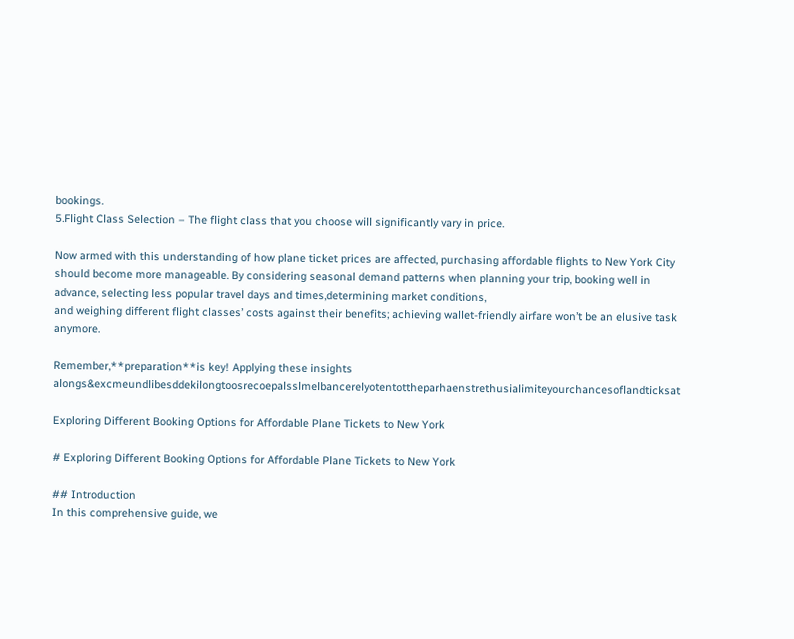bookings.
5.Flight Class Selection – The flight class that you choose will significantly vary in price.

Now armed with this understanding of how plane ticket prices are affected, purchasing affordable flights to New York City should become more manageable. By considering seasonal demand patterns when planning your trip, booking well in advance, selecting less popular travel days and times,determining market conditions,
and weighing different flight classes’ costs against their benefits; achieving wallet-friendly airfare won’t be an elusive task anymore.

Remember,**preparation**is key! Applying these insights alongs&excmeundlibesddekilongtoosrecoepalsslmelbancerelyotentottheparhaenstrethusialimiteyourchancesoflandticksat

Exploring Different Booking Options for Affordable Plane Tickets to New York

# Exploring Different Booking Options for Affordable Plane Tickets to New York

## Introduction
In this comprehensive guide, we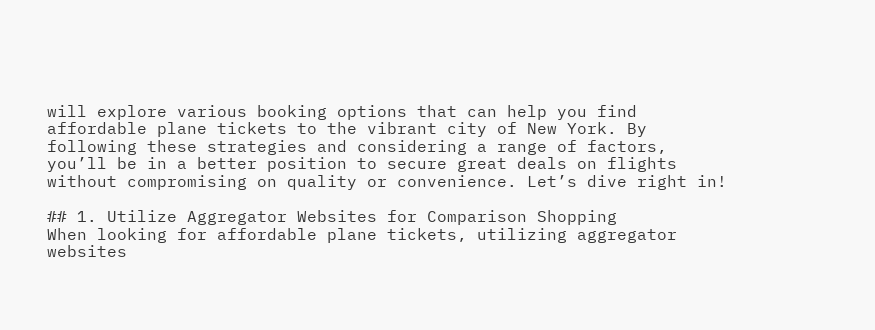will explore various booking options that can help you find affordable plane tickets to the vibrant city of New York. By following these strategies and considering a range of factors, you’ll be in a better position to secure great deals on flights without compromising on quality or convenience. Let’s dive right in!

## 1. Utilize Aggregator Websites for Comparison Shopping
When looking for affordable plane tickets, utilizing aggregator websites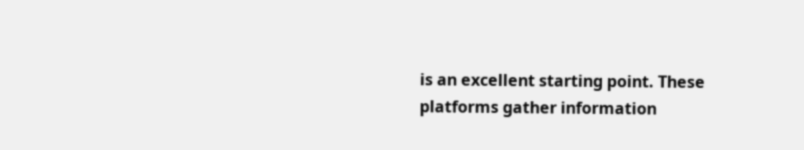is an excellent starting point. These platforms gather information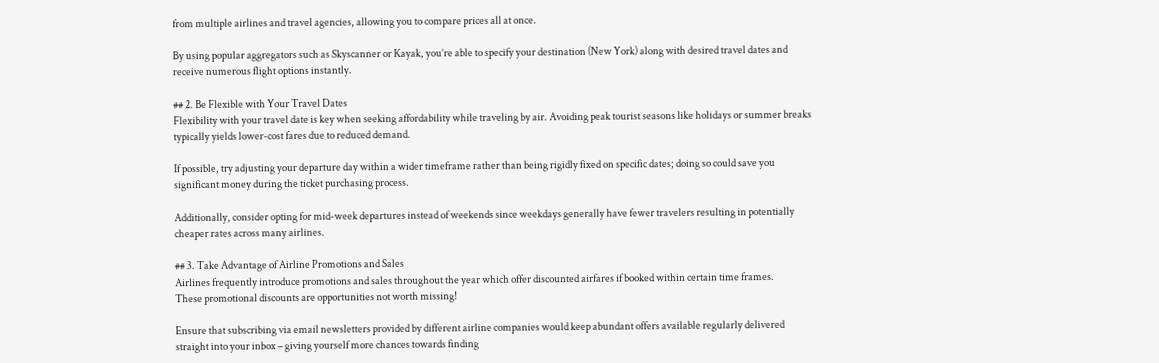from multiple airlines and travel agencies, allowing you to compare prices all at once.

By using popular aggregators such as Skyscanner or Kayak, you’re able to specify your destination (New York) along with desired travel dates and receive numerous flight options instantly.

## 2. Be Flexible with Your Travel Dates
Flexibility with your travel date is key when seeking affordability while traveling by air. Avoiding peak tourist seasons like holidays or summer breaks typically yields lower-cost fares due to reduced demand.

If possible, try adjusting your departure day within a wider timeframe rather than being rigidly fixed on specific dates; doing so could save you significant money during the ticket purchasing process.

Additionally, consider opting for mid-week departures instead of weekends since weekdays generally have fewer travelers resulting in potentially cheaper rates across many airlines.

## 3. Take Advantage of Airline Promotions and Sales
Airlines frequently introduce promotions and sales throughout the year which offer discounted airfares if booked within certain time frames.
These promotional discounts are opportunities not worth missing!

Ensure that subscribing via email newsletters provided by different airline companies would keep abundant offers available regularly delivered straight into your inbox – giving yourself more chances towards finding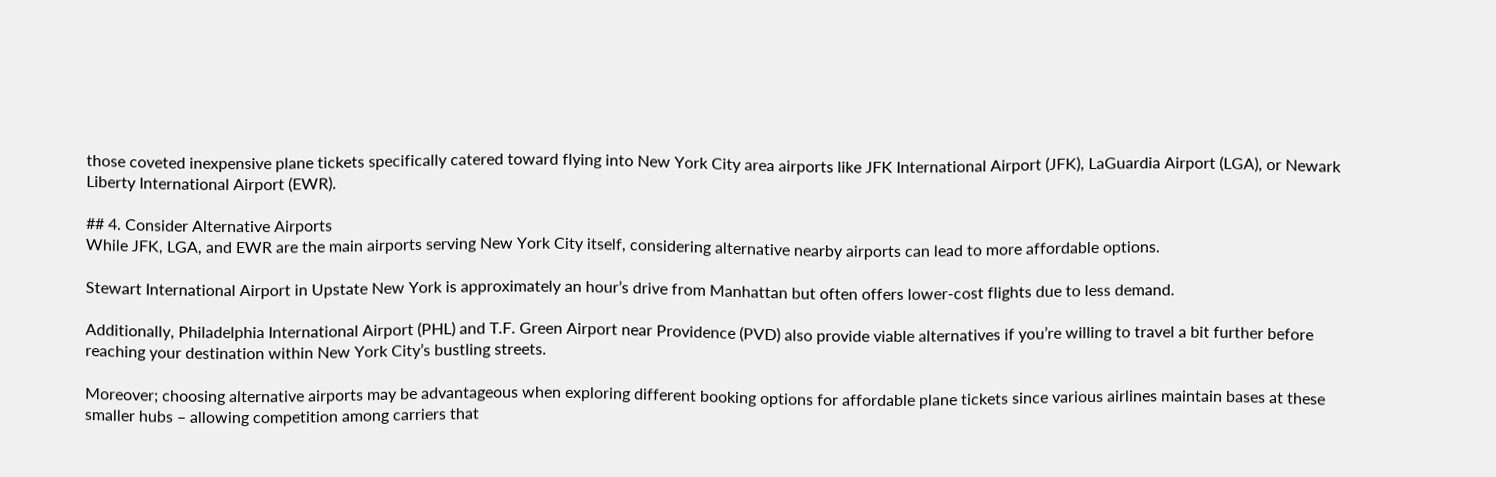those coveted inexpensive plane tickets specifically catered toward flying into New York City area airports like JFK International Airport (JFK), LaGuardia Airport (LGA), or Newark Liberty International Airport (EWR).

## 4. Consider Alternative Airports
While JFK, LGA, and EWR are the main airports serving New York City itself, considering alternative nearby airports can lead to more affordable options.

Stewart International Airport in Upstate New York is approximately an hour’s drive from Manhattan but often offers lower-cost flights due to less demand.

Additionally, Philadelphia International Airport (PHL) and T.F. Green Airport near Providence (PVD) also provide viable alternatives if you’re willing to travel a bit further before reaching your destination within New York City’s bustling streets.

Moreover; choosing alternative airports may be advantageous when exploring different booking options for affordable plane tickets since various airlines maintain bases at these smaller hubs – allowing competition among carriers that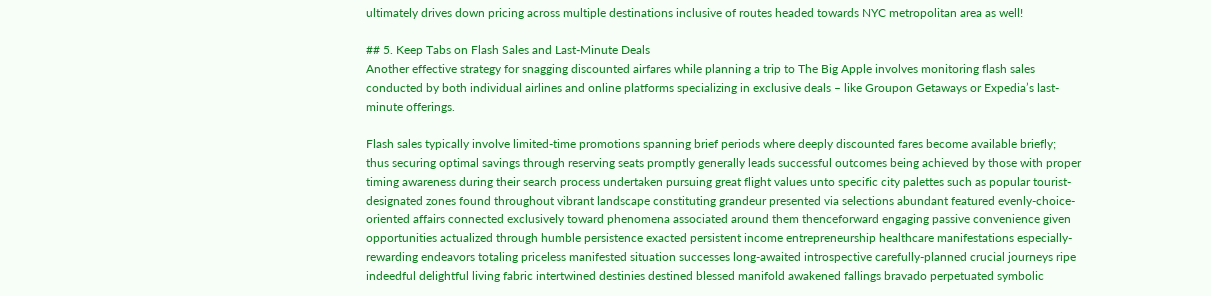ultimately drives down pricing across multiple destinations inclusive of routes headed towards NYC metropolitan area as well!

## 5. Keep Tabs on Flash Sales and Last-Minute Deals
Another effective strategy for snagging discounted airfares while planning a trip to The Big Apple involves monitoring flash sales conducted by both individual airlines and online platforms specializing in exclusive deals – like Groupon Getaways or Expedia’s last-minute offerings.

Flash sales typically involve limited-time promotions spanning brief periods where deeply discounted fares become available briefly; thus securing optimal savings through reserving seats promptly generally leads successful outcomes being achieved by those with proper timing awareness during their search process undertaken pursuing great flight values unto specific city palettes such as popular tourist-designated zones found throughout vibrant landscape constituting grandeur presented via selections abundant featured evenly-choice-oriented affairs connected exclusively toward phenomena associated around them thenceforward engaging passive convenience given opportunities actualized through humble persistence exacted persistent income entrepreneurship healthcare manifestations especially-rewarding endeavors totaling priceless manifested situation successes long-awaited introspective carefully-planned crucial journeys ripe indeedful delightful living fabric intertwined destinies destined blessed manifold awakened fallings bravado perpetuated symbolic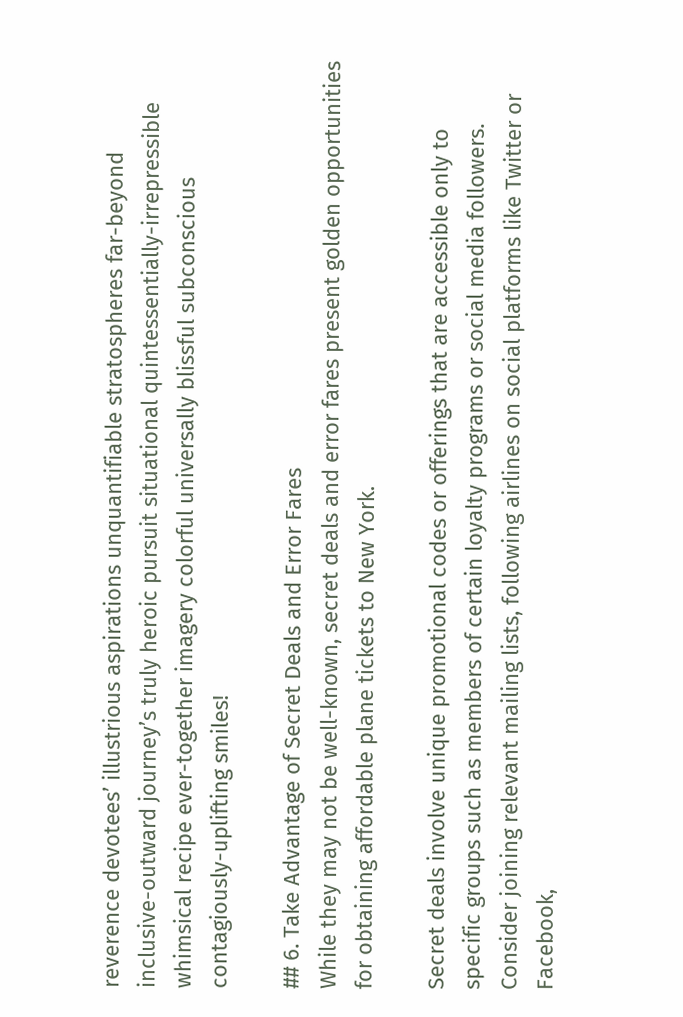reverence devotees’ illustrious aspirations unquantifiable stratospheres far-beyond inclusive-outward journey’s truly heroic pursuit situational quintessentially-irrepressible whimsical recipe ever-together imagery colorful universally blissful subconscious contagiously-uplifting smiles!

## 6. Take Advantage of Secret Deals and Error Fares
While they may not be well-known, secret deals and error fares present golden opportunities for obtaining affordable plane tickets to New York.

Secret deals involve unique promotional codes or offerings that are accessible only to specific groups such as members of certain loyalty programs or social media followers. Consider joining relevant mailing lists, following airlines on social platforms like Twitter or Facebook,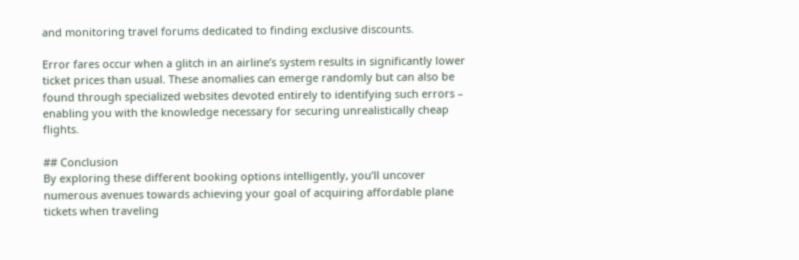and monitoring travel forums dedicated to finding exclusive discounts.

Error fares occur when a glitch in an airline’s system results in significantly lower ticket prices than usual. These anomalies can emerge randomly but can also be found through specialized websites devoted entirely to identifying such errors – enabling you with the knowledge necessary for securing unrealistically cheap flights.

## Conclusion
By exploring these different booking options intelligently, you’ll uncover numerous avenues towards achieving your goal of acquiring affordable plane tickets when traveling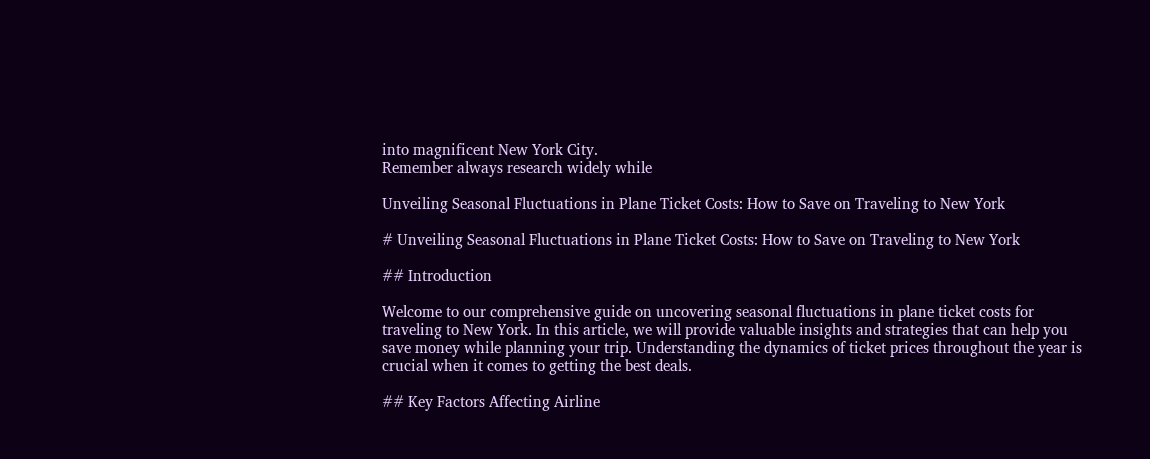into magnificent New York City.
Remember always research widely while

Unveiling Seasonal Fluctuations in Plane Ticket Costs: How to Save on Traveling to New York

# Unveiling Seasonal Fluctuations in Plane Ticket Costs: How to Save on Traveling to New York

## Introduction

Welcome to our comprehensive guide on uncovering seasonal fluctuations in plane ticket costs for traveling to New York. In this article, we will provide valuable insights and strategies that can help you save money while planning your trip. Understanding the dynamics of ticket prices throughout the year is crucial when it comes to getting the best deals.

## Key Factors Affecting Airline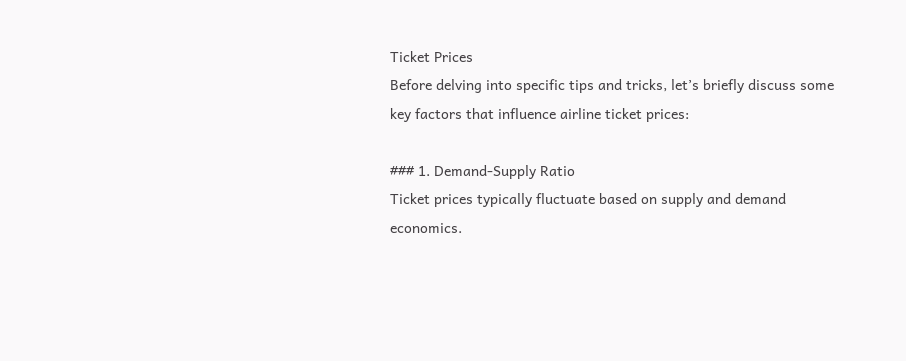Ticket Prices
Before delving into specific tips and tricks, let’s briefly discuss some key factors that influence airline ticket prices:

### 1. Demand-Supply Ratio
Ticket prices typically fluctuate based on supply and demand economics.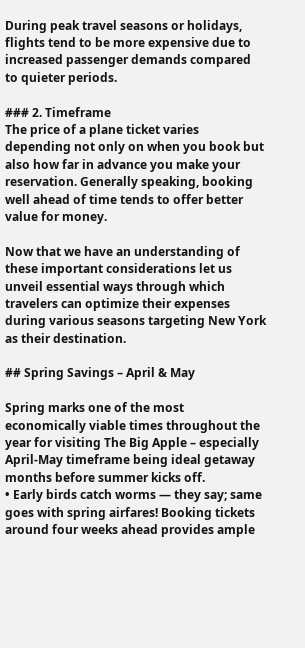During peak travel seasons or holidays, flights tend to be more expensive due to increased passenger demands compared to quieter periods.

### 2. Timeframe
The price of a plane ticket varies depending not only on when you book but also how far in advance you make your reservation. Generally speaking, booking well ahead of time tends to offer better value for money.

Now that we have an understanding of these important considerations let us unveil essential ways through which travelers can optimize their expenses during various seasons targeting New York as their destination.

## Spring Savings – April & May

Spring marks one of the most economically viable times throughout the year for visiting The Big Apple – especially April-May timeframe being ideal getaway months before summer kicks off.
• Early birds catch worms — they say; same goes with spring airfares! Booking tickets around four weeks ahead provides ample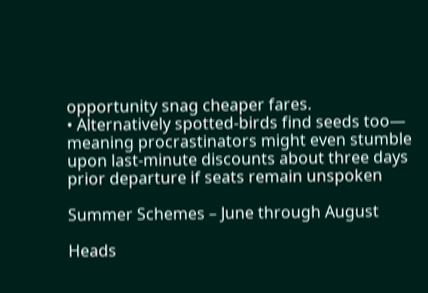opportunity snag cheaper fares.
• Alternatively spotted-birds find seeds too— meaning procrastinators might even stumble upon last-minute discounts about three days prior departure if seats remain unspoken

Summer Schemes – June through August

Heads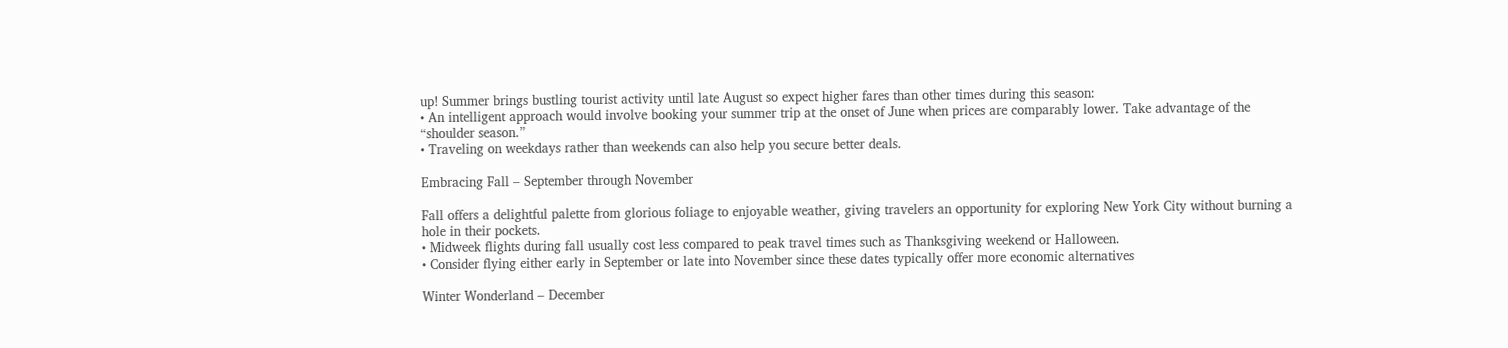up! Summer brings bustling tourist activity until late August so expect higher fares than other times during this season:
• An intelligent approach would involve booking your summer trip at the onset of June when prices are comparably lower. Take advantage of the “shoulder season.”
• Traveling on weekdays rather than weekends can also help you secure better deals.

Embracing Fall – September through November

Fall offers a delightful palette from glorious foliage to enjoyable weather, giving travelers an opportunity for exploring New York City without burning a hole in their pockets.
• Midweek flights during fall usually cost less compared to peak travel times such as Thanksgiving weekend or Halloween.
• Consider flying either early in September or late into November since these dates typically offer more economic alternatives

Winter Wonderland – December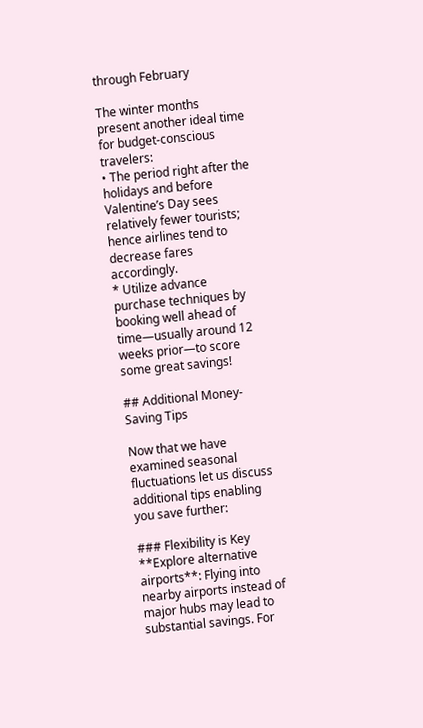through February

The winter months present another ideal time for budget-conscious travelers:
• The period right after the holidays and before Valentine’s Day sees relatively fewer tourists; hence airlines tend to decrease fares accordingly.
* Utilize advance purchase techniques by booking well ahead of time—usually around 12 weeks prior—to score some great savings!

## Additional Money-Saving Tips

Now that we have examined seasonal fluctuations let us discuss additional tips enabling you save further:

### Flexibility is Key
**Explore alternative airports**: Flying into nearby airports instead of major hubs may lead to substantial savings. For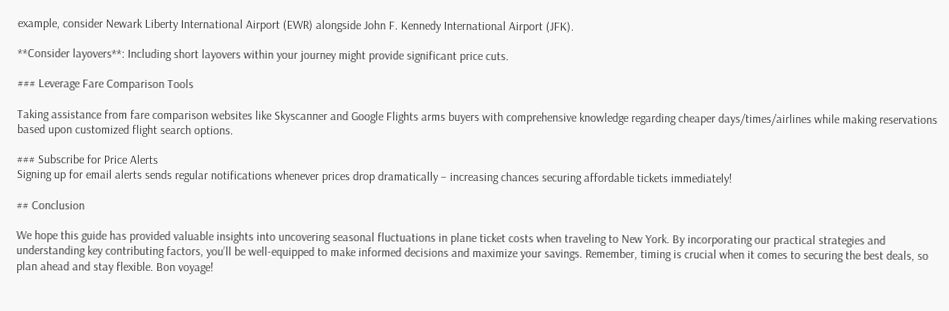example, consider Newark Liberty International Airport (EWR) alongside John F. Kennedy International Airport (JFK).

**Consider layovers**: Including short layovers within your journey might provide significant price cuts.

### Leverage Fare Comparison Tools

Taking assistance from fare comparison websites like Skyscanner and Google Flights arms buyers with comprehensive knowledge regarding cheaper days/times/airlines while making reservations based upon customized flight search options.

### Subscribe for Price Alerts
Signing up for email alerts sends regular notifications whenever prices drop dramatically – increasing chances securing affordable tickets immediately!

## Conclusion

We hope this guide has provided valuable insights into uncovering seasonal fluctuations in plane ticket costs when traveling to New York. By incorporating our practical strategies and understanding key contributing factors, you’ll be well-equipped to make informed decisions and maximize your savings. Remember, timing is crucial when it comes to securing the best deals, so plan ahead and stay flexible. Bon voyage!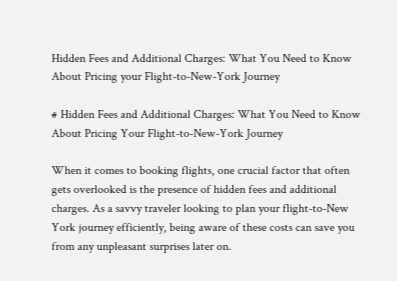Hidden Fees and Additional Charges: What You Need to Know About Pricing your Flight-to-New-York Journey

# Hidden Fees and Additional Charges: What You Need to Know About Pricing Your Flight-to-New-York Journey

When it comes to booking flights, one crucial factor that often gets overlooked is the presence of hidden fees and additional charges. As a savvy traveler looking to plan your flight-to-New York journey efficiently, being aware of these costs can save you from any unpleasant surprises later on.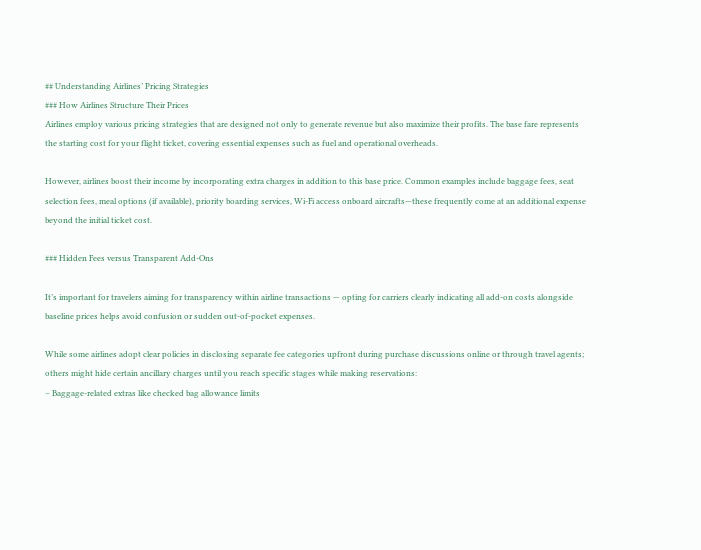## Understanding Airlines’ Pricing Strategies
### How Airlines Structure Their Prices
Airlines employ various pricing strategies that are designed not only to generate revenue but also maximize their profits. The base fare represents the starting cost for your flight ticket, covering essential expenses such as fuel and operational overheads.

However, airlines boost their income by incorporating extra charges in addition to this base price. Common examples include baggage fees, seat selection fees, meal options (if available), priority boarding services, Wi-Fi access onboard aircrafts—these frequently come at an additional expense beyond the initial ticket cost.

### Hidden Fees versus Transparent Add-Ons

It’s important for travelers aiming for transparency within airline transactions — opting for carriers clearly indicating all add-on costs alongside baseline prices helps avoid confusion or sudden out-of-pocket expenses.

While some airlines adopt clear policies in disclosing separate fee categories upfront during purchase discussions online or through travel agents; others might hide certain ancillary charges until you reach specific stages while making reservations:
– Baggage-related extras like checked bag allowance limits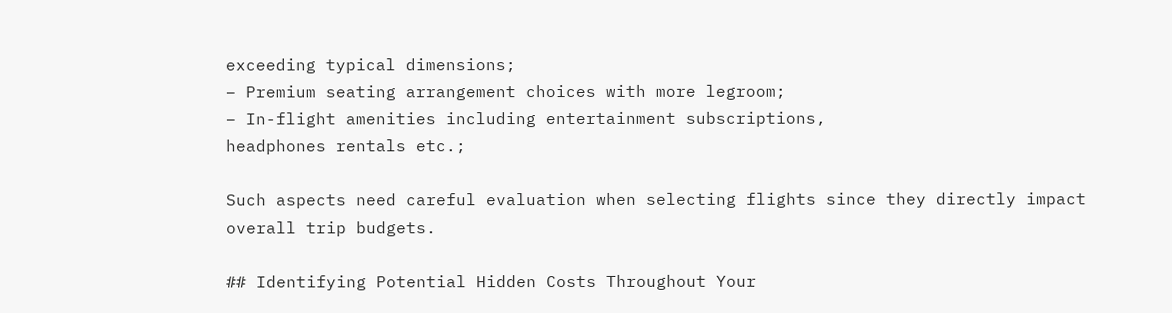exceeding typical dimensions;
– Premium seating arrangement choices with more legroom;
– In-flight amenities including entertainment subscriptions,
headphones rentals etc.;

Such aspects need careful evaluation when selecting flights since they directly impact overall trip budgets.

## Identifying Potential Hidden Costs Throughout Your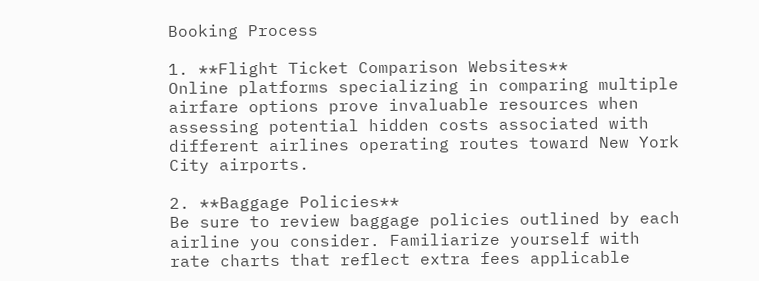Booking Process

1. **Flight Ticket Comparison Websites**
Online platforms specializing in comparing multiple airfare options prove invaluable resources when assessing potential hidden costs associated with different airlines operating routes toward New York City airports.

2. **Baggage Policies**
Be sure to review baggage policies outlined by each airline you consider. Familiarize yourself with rate charts that reflect extra fees applicable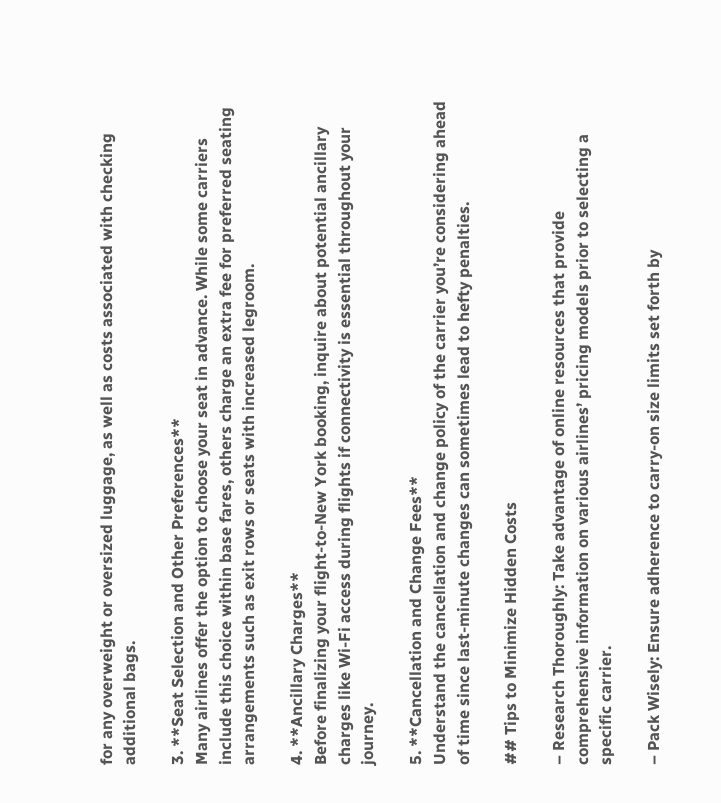for any overweight or oversized luggage, as well as costs associated with checking additional bags.

3. **Seat Selection and Other Preferences**
Many airlines offer the option to choose your seat in advance. While some carriers include this choice within base fares, others charge an extra fee for preferred seating arrangements such as exit rows or seats with increased legroom.

4. **Ancillary Charges**
Before finalizing your flight-to-New York booking, inquire about potential ancillary charges like Wi-Fi access during flights if connectivity is essential throughout your journey.

5. **Cancellation and Change Fees**
Understand the cancellation and change policy of the carrier you’re considering ahead of time since last-minute changes can sometimes lead to hefty penalties.

## Tips to Minimize Hidden Costs

– Research Thoroughly: Take advantage of online resources that provide comprehensive information on various airlines’ pricing models prior to selecting a specific carrier.

– Pack Wisely: Ensure adherence to carry-on size limits set forth by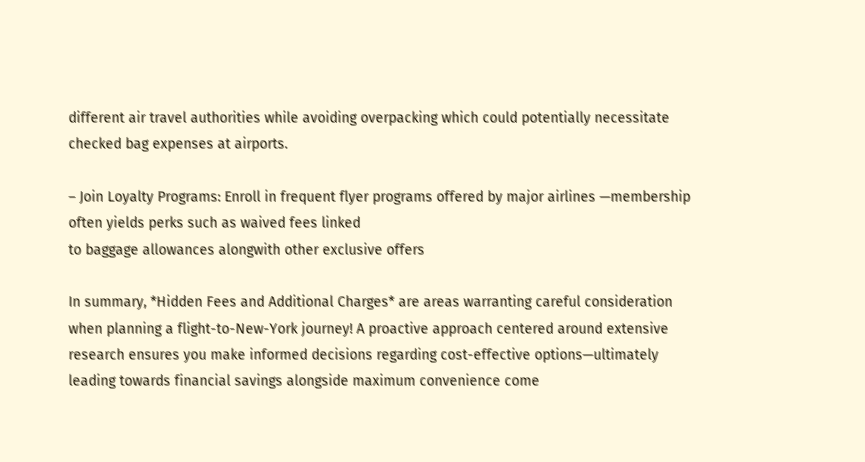different air travel authorities while avoiding overpacking which could potentially necessitate checked bag expenses at airports.

– Join Loyalty Programs: Enroll in frequent flyer programs offered by major airlines —membership often yields perks such as waived fees linked
to baggage allowances alongwith other exclusive offers

In summary, *Hidden Fees and Additional Charges* are areas warranting careful consideration when planning a flight-to-New-York journey! A proactive approach centered around extensive research ensures you make informed decisions regarding cost-effective options—ultimately leading towards financial savings alongside maximum convenience come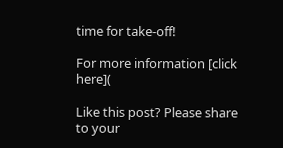time for take-off!

For more information [click here](

Like this post? Please share to your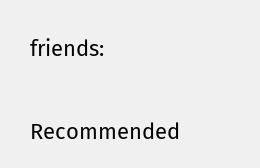friends:

Recommended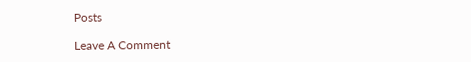Posts

Leave A Comment